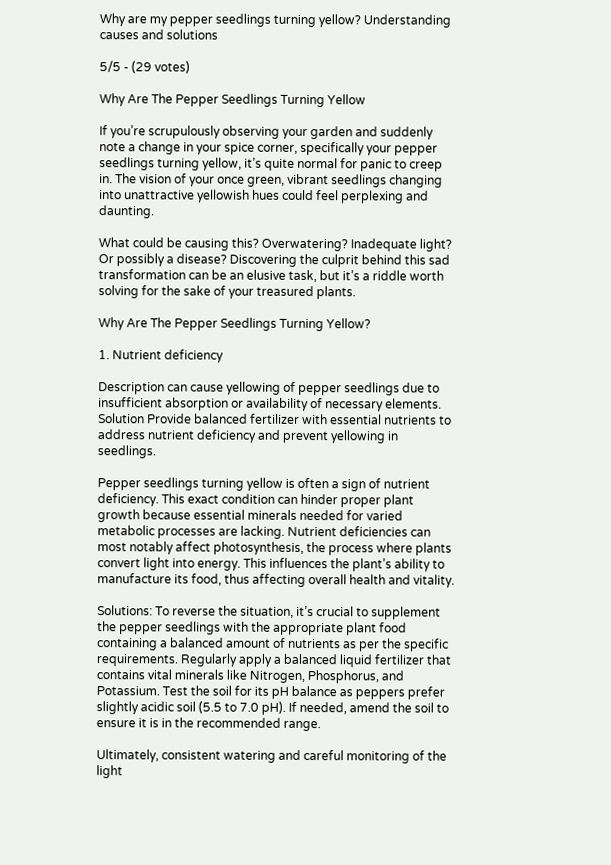Why are my pepper seedlings turning yellow? Understanding causes and solutions

5/5 - (29 votes)

Why Are The Pepper Seedlings Turning Yellow

If you’re scrupulously observing your garden and suddenly note a change in your spice corner, specifically your pepper seedlings turning yellow, it’s quite normal for panic to creep in. The vision of your once green, vibrant seedlings changing into unattractive yellowish hues could feel perplexing and daunting.

What could be causing this? Overwatering? Inadequate light? Or possibly a disease? Discovering the culprit behind this sad transformation can be an elusive task, but it’s a riddle worth solving for the sake of your treasured plants.

Why Are The Pepper Seedlings Turning Yellow?

1. Nutrient deficiency

Description can cause yellowing of pepper seedlings due to insufficient absorption or availability of necessary elements.
Solution Provide balanced fertilizer with essential nutrients to address nutrient deficiency and prevent yellowing in seedlings.

Pepper seedlings turning yellow is often a sign of nutrient deficiency. This exact condition can hinder proper plant growth because essential minerals needed for varied metabolic processes are lacking. Nutrient deficiencies can most notably affect photosynthesis, the process where plants convert light into energy. This influences the plant’s ability to manufacture its food, thus affecting overall health and vitality.

Solutions: To reverse the situation, it’s crucial to supplement the pepper seedlings with the appropriate plant food containing a balanced amount of nutrients as per the specific requirements. Regularly apply a balanced liquid fertilizer that contains vital minerals like Nitrogen, Phosphorus, and Potassium. Test the soil for its pH balance as peppers prefer slightly acidic soil (5.5 to 7.0 pH). If needed, amend the soil to ensure it is in the recommended range.

Ultimately, consistent watering and careful monitoring of the light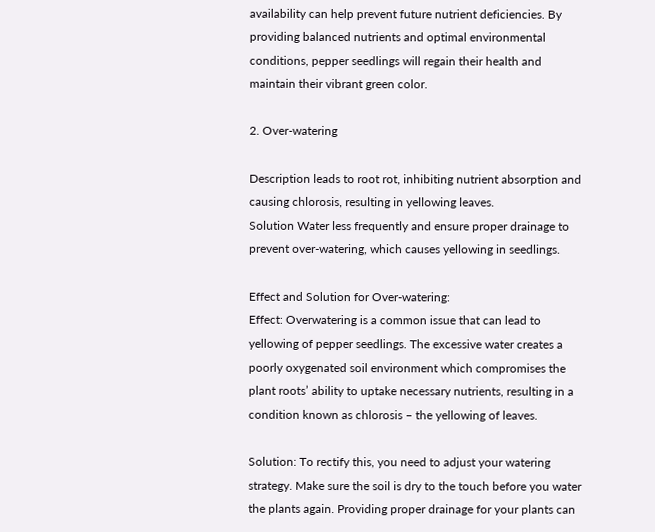availability can help prevent future nutrient deficiencies. By providing balanced nutrients and optimal environmental conditions, pepper seedlings will regain their health and maintain their vibrant green color.

2. Over-watering

Description leads to root rot, inhibiting nutrient absorption and causing chlorosis, resulting in yellowing leaves.
Solution Water less frequently and ensure proper drainage to prevent over-watering, which causes yellowing in seedlings.

Effect and Solution for Over-watering:
Effect: Overwatering is a common issue that can lead to yellowing of pepper seedlings. The excessive water creates a poorly oxygenated soil environment which compromises the plant roots’ ability to uptake necessary nutrients, resulting in a condition known as chlorosis – the yellowing of leaves.

Solution: To rectify this, you need to adjust your watering strategy. Make sure the soil is dry to the touch before you water the plants again. Providing proper drainage for your plants can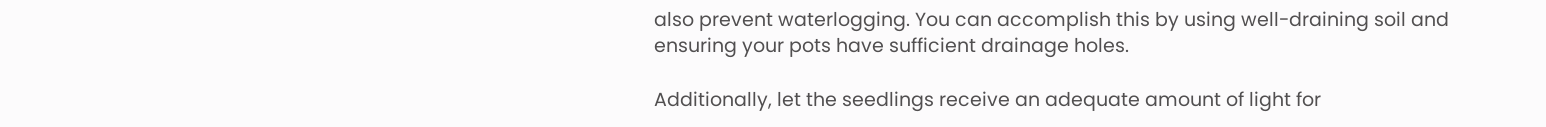also prevent waterlogging. You can accomplish this by using well-draining soil and ensuring your pots have sufficient drainage holes.

Additionally, let the seedlings receive an adequate amount of light for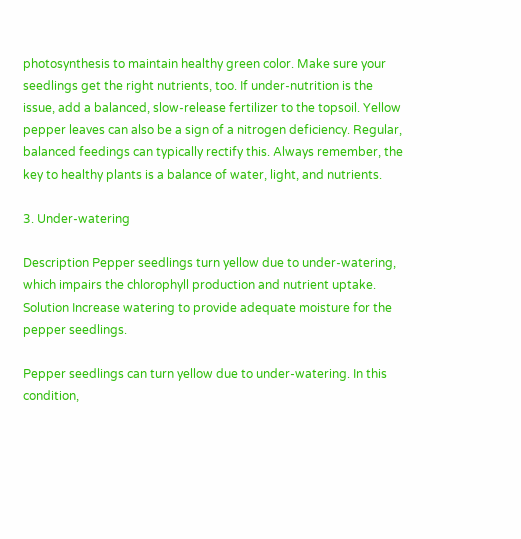photosynthesis to maintain healthy green color. Make sure your seedlings get the right nutrients, too. If under-nutrition is the issue, add a balanced, slow-release fertilizer to the topsoil. Yellow pepper leaves can also be a sign of a nitrogen deficiency. Regular, balanced feedings can typically rectify this. Always remember, the key to healthy plants is a balance of water, light, and nutrients.

3. Under-watering

Description Pepper seedlings turn yellow due to under-watering, which impairs the chlorophyll production and nutrient uptake.
Solution Increase watering to provide adequate moisture for the pepper seedlings.

Pepper seedlings can turn yellow due to under-watering. In this condition,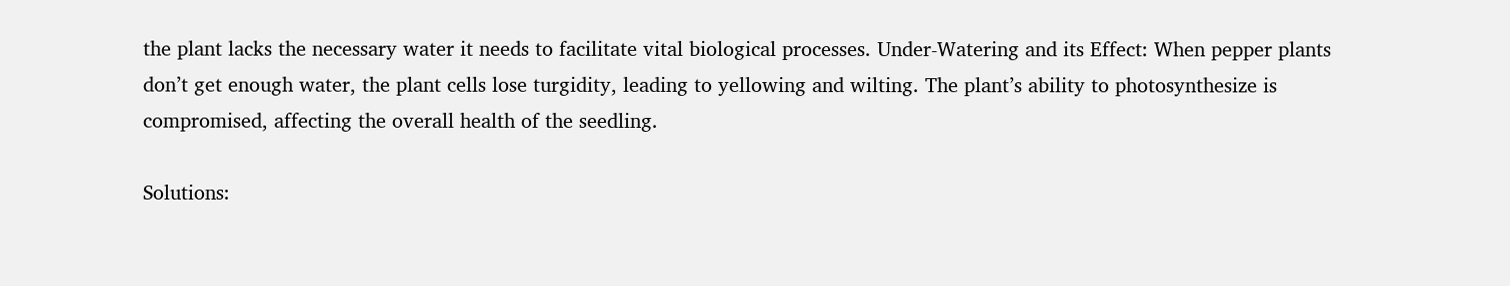the plant lacks the necessary water it needs to facilitate vital biological processes. Under-Watering and its Effect: When pepper plants don’t get enough water, the plant cells lose turgidity, leading to yellowing and wilting. The plant’s ability to photosynthesize is compromised, affecting the overall health of the seedling.

Solutions: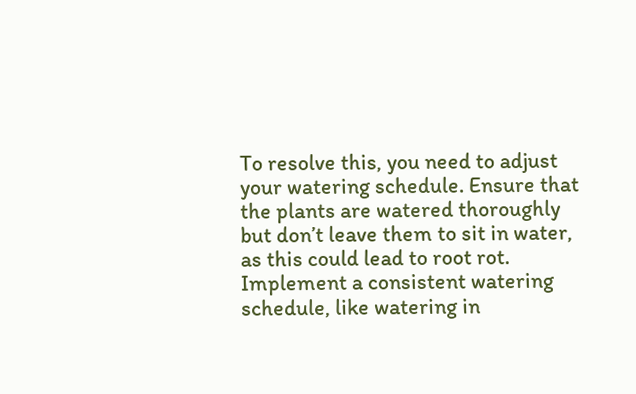To resolve this, you need to adjust your watering schedule. Ensure that the plants are watered thoroughly but don’t leave them to sit in water, as this could lead to root rot. Implement a consistent watering schedule, like watering in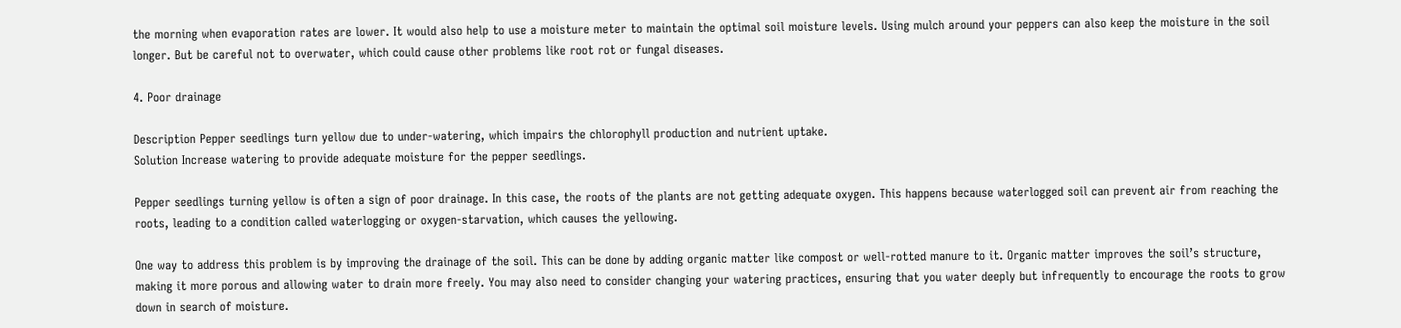the morning when evaporation rates are lower. It would also help to use a moisture meter to maintain the optimal soil moisture levels. Using mulch around your peppers can also keep the moisture in the soil longer. But be careful not to overwater, which could cause other problems like root rot or fungal diseases.

4. Poor drainage

Description Pepper seedlings turn yellow due to under-watering, which impairs the chlorophyll production and nutrient uptake.
Solution Increase watering to provide adequate moisture for the pepper seedlings.

Pepper seedlings turning yellow is often a sign of poor drainage. In this case, the roots of the plants are not getting adequate oxygen. This happens because waterlogged soil can prevent air from reaching the roots, leading to a condition called waterlogging or oxygen-starvation, which causes the yellowing.

One way to address this problem is by improving the drainage of the soil. This can be done by adding organic matter like compost or well-rotted manure to it. Organic matter improves the soil’s structure, making it more porous and allowing water to drain more freely. You may also need to consider changing your watering practices, ensuring that you water deeply but infrequently to encourage the roots to grow down in search of moisture.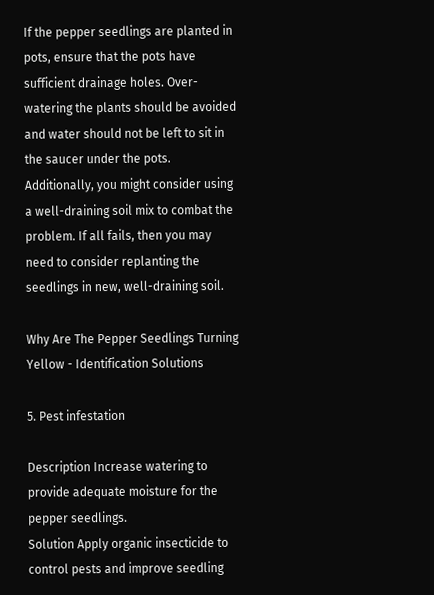If the pepper seedlings are planted in pots, ensure that the pots have sufficient drainage holes. Over-watering the plants should be avoided and water should not be left to sit in the saucer under the pots. Additionally, you might consider using a well-draining soil mix to combat the problem. If all fails, then you may need to consider replanting the seedlings in new, well-draining soil.

Why Are The Pepper Seedlings Turning Yellow - Identification Solutions

5. Pest infestation

Description Increase watering to provide adequate moisture for the pepper seedlings.
Solution Apply organic insecticide to control pests and improve seedling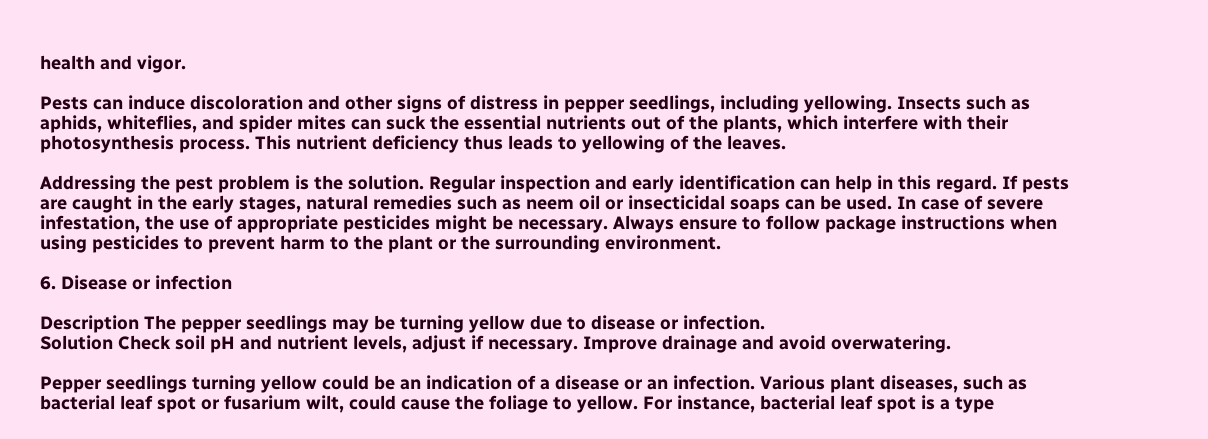health and vigor.

Pests can induce discoloration and other signs of distress in pepper seedlings, including yellowing. Insects such as aphids, whiteflies, and spider mites can suck the essential nutrients out of the plants, which interfere with their photosynthesis process. This nutrient deficiency thus leads to yellowing of the leaves.

Addressing the pest problem is the solution. Regular inspection and early identification can help in this regard. If pests are caught in the early stages, natural remedies such as neem oil or insecticidal soaps can be used. In case of severe infestation, the use of appropriate pesticides might be necessary. Always ensure to follow package instructions when using pesticides to prevent harm to the plant or the surrounding environment.

6. Disease or infection

Description The pepper seedlings may be turning yellow due to disease or infection.
Solution Check soil pH and nutrient levels, adjust if necessary. Improve drainage and avoid overwatering.

Pepper seedlings turning yellow could be an indication of a disease or an infection. Various plant diseases, such as bacterial leaf spot or fusarium wilt, could cause the foliage to yellow. For instance, bacterial leaf spot is a type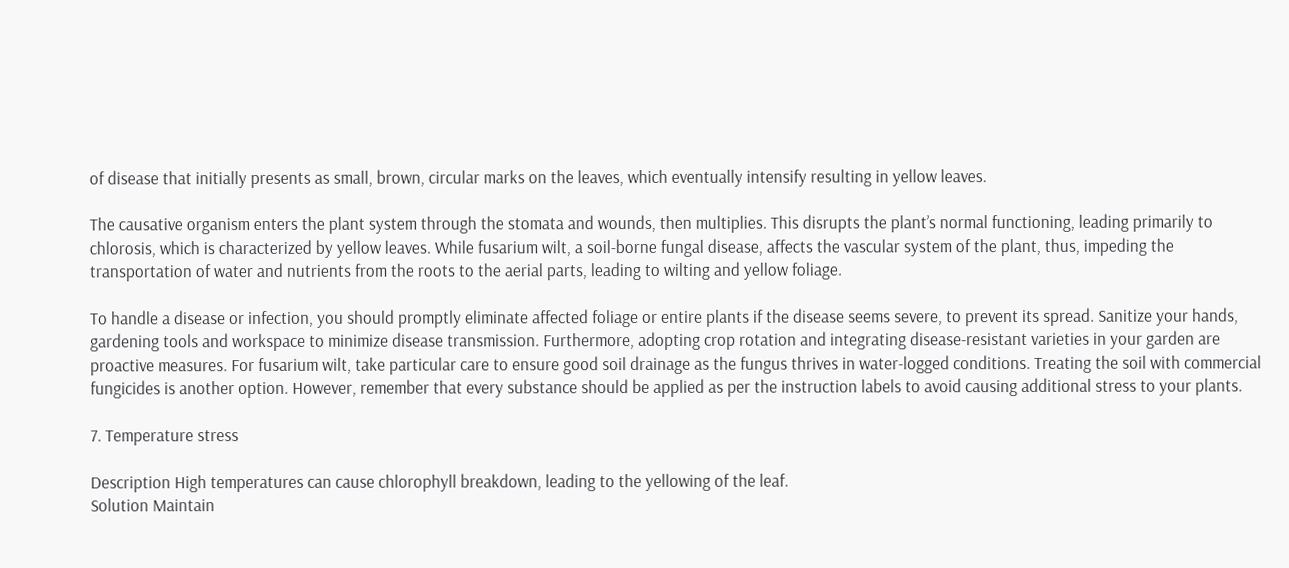of disease that initially presents as small, brown, circular marks on the leaves, which eventually intensify resulting in yellow leaves.

The causative organism enters the plant system through the stomata and wounds, then multiplies. This disrupts the plant’s normal functioning, leading primarily to chlorosis, which is characterized by yellow leaves. While fusarium wilt, a soil-borne fungal disease, affects the vascular system of the plant, thus, impeding the transportation of water and nutrients from the roots to the aerial parts, leading to wilting and yellow foliage.

To handle a disease or infection, you should promptly eliminate affected foliage or entire plants if the disease seems severe, to prevent its spread. Sanitize your hands, gardening tools and workspace to minimize disease transmission. Furthermore, adopting crop rotation and integrating disease-resistant varieties in your garden are proactive measures. For fusarium wilt, take particular care to ensure good soil drainage as the fungus thrives in water-logged conditions. Treating the soil with commercial fungicides is another option. However, remember that every substance should be applied as per the instruction labels to avoid causing additional stress to your plants.

7. Temperature stress

Description High temperatures can cause chlorophyll breakdown, leading to the yellowing of the leaf.
Solution Maintain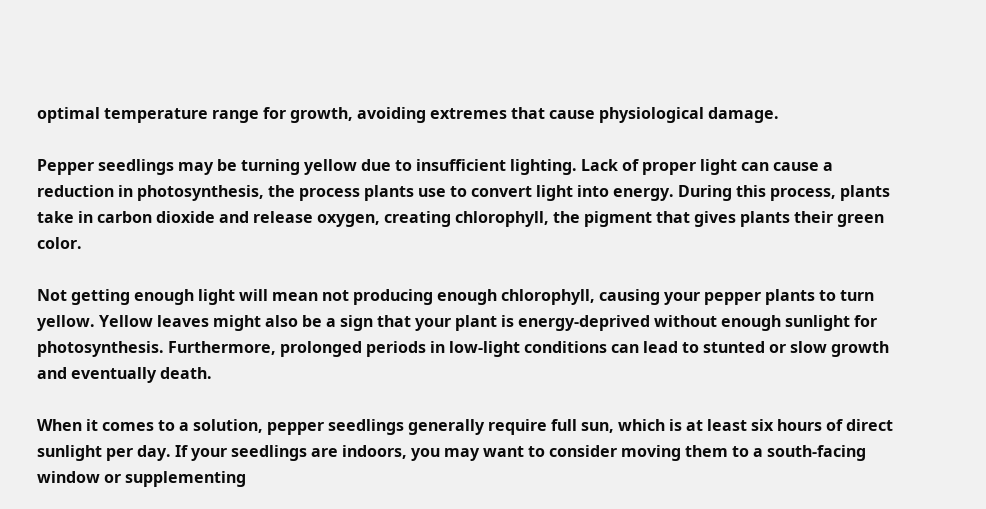optimal temperature range for growth, avoiding extremes that cause physiological damage.

Pepper seedlings may be turning yellow due to insufficient lighting. Lack of proper light can cause a reduction in photosynthesis, the process plants use to convert light into energy. During this process, plants take in carbon dioxide and release oxygen, creating chlorophyll, the pigment that gives plants their green color.

Not getting enough light will mean not producing enough chlorophyll, causing your pepper plants to turn yellow. Yellow leaves might also be a sign that your plant is energy-deprived without enough sunlight for photosynthesis. Furthermore, prolonged periods in low-light conditions can lead to stunted or slow growth and eventually death.

When it comes to a solution, pepper seedlings generally require full sun, which is at least six hours of direct sunlight per day. If your seedlings are indoors, you may want to consider moving them to a south-facing window or supplementing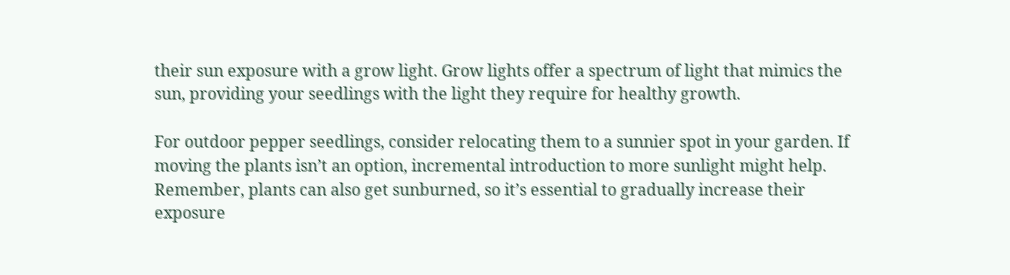their sun exposure with a grow light. Grow lights offer a spectrum of light that mimics the sun, providing your seedlings with the light they require for healthy growth.

For outdoor pepper seedlings, consider relocating them to a sunnier spot in your garden. If moving the plants isn’t an option, incremental introduction to more sunlight might help. Remember, plants can also get sunburned, so it’s essential to gradually increase their exposure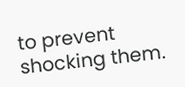to prevent shocking them.